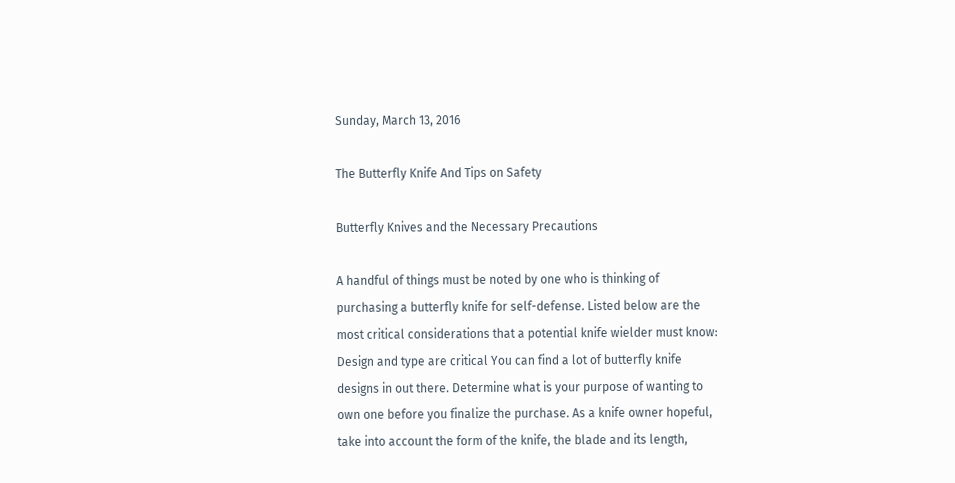Sunday, March 13, 2016

The Butterfly Knife And Tips on Safety

Butterfly Knives and the Necessary Precautions

A handful of things must be noted by one who is thinking of purchasing a butterfly knife for self-defense. Listed below are the most critical considerations that a potential knife wielder must know:
Design and type are critical You can find a lot of butterfly knife designs in out there. Determine what is your purpose of wanting to own one before you finalize the purchase. As a knife owner hopeful, take into account the form of the knife, the blade and its length,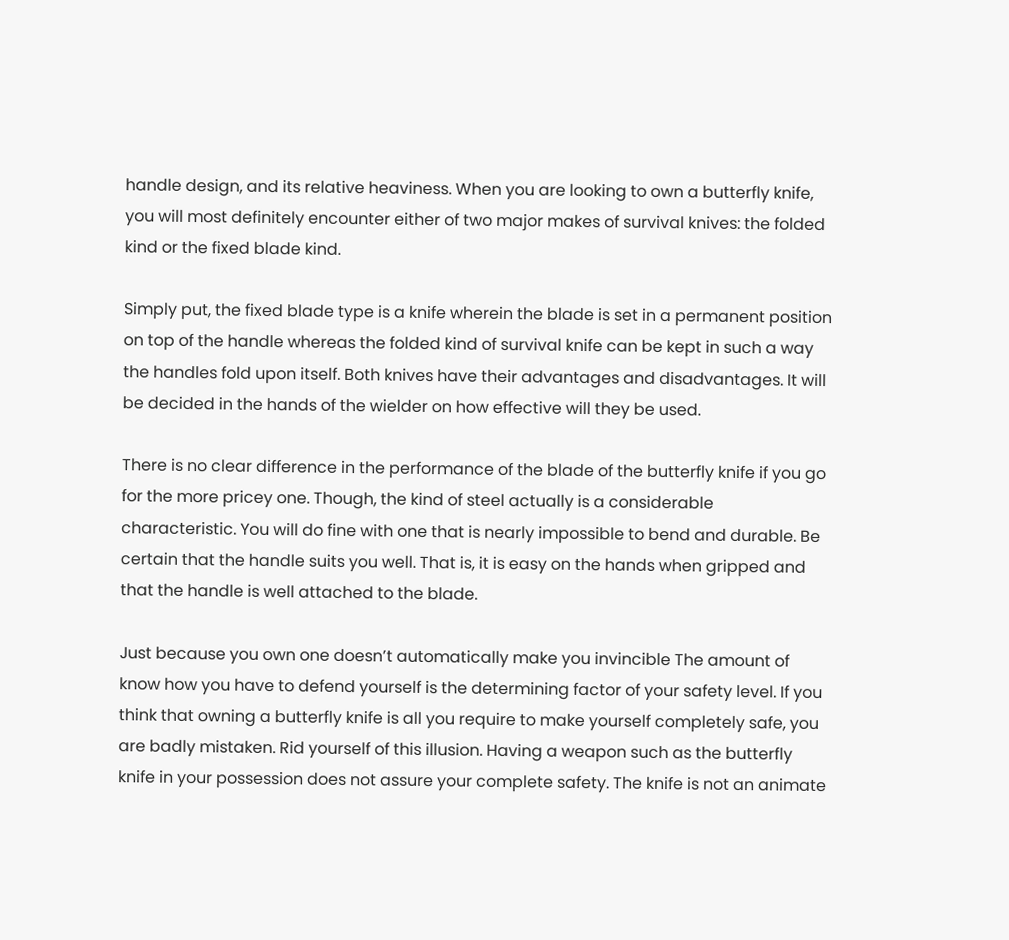handle design, and its relative heaviness. When you are looking to own a butterfly knife, you will most definitely encounter either of two major makes of survival knives: the folded kind or the fixed blade kind.

Simply put, the fixed blade type is a knife wherein the blade is set in a permanent position on top of the handle whereas the folded kind of survival knife can be kept in such a way the handles fold upon itself. Both knives have their advantages and disadvantages. It will be decided in the hands of the wielder on how effective will they be used.

There is no clear difference in the performance of the blade of the butterfly knife if you go for the more pricey one. Though, the kind of steel actually is a considerable characteristic. You will do fine with one that is nearly impossible to bend and durable. Be certain that the handle suits you well. That is, it is easy on the hands when gripped and that the handle is well attached to the blade.

Just because you own one doesn’t automatically make you invincible The amount of know how you have to defend yourself is the determining factor of your safety level. If you think that owning a butterfly knife is all you require to make yourself completely safe, you are badly mistaken. Rid yourself of this illusion. Having a weapon such as the butterfly knife in your possession does not assure your complete safety. The knife is not an animate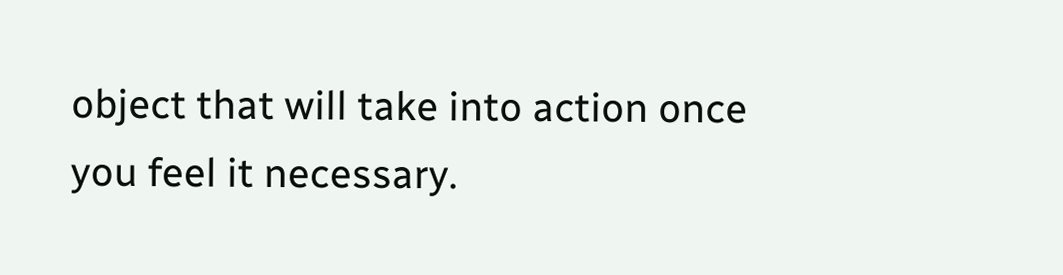object that will take into action once you feel it necessary.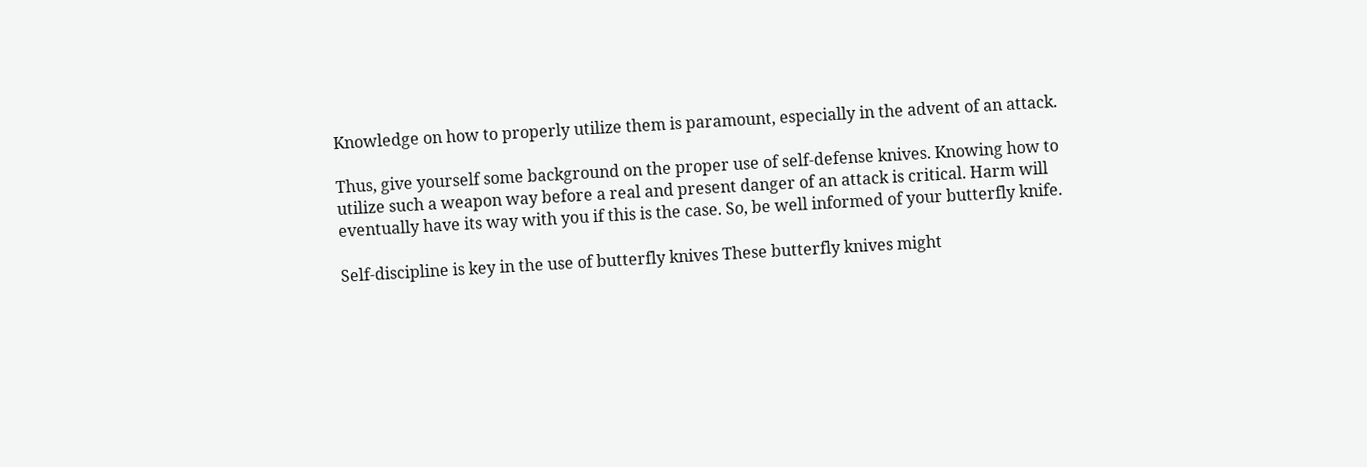Knowledge on how to properly utilize them is paramount, especially in the advent of an attack.

Thus, give yourself some background on the proper use of self-defense knives. Knowing how to utilize such a weapon way before a real and present danger of an attack is critical. Harm will eventually have its way with you if this is the case. So, be well informed of your butterfly knife.

Self-discipline is key in the use of butterfly knives These butterfly knives might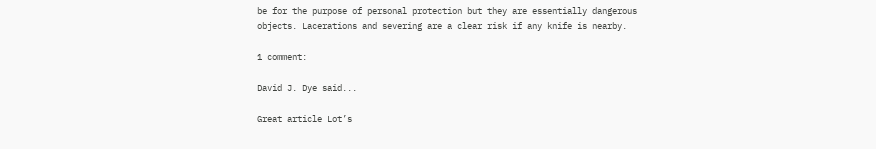be for the purpose of personal protection but they are essentially dangerous objects. Lacerations and severing are a clear risk if any knife is nearby.

1 comment:

David J. Dye said...

Great article Lot’s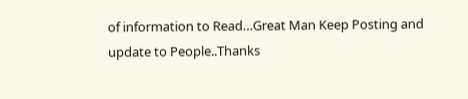of information to Read…Great Man Keep Posting and update to People..Thanks